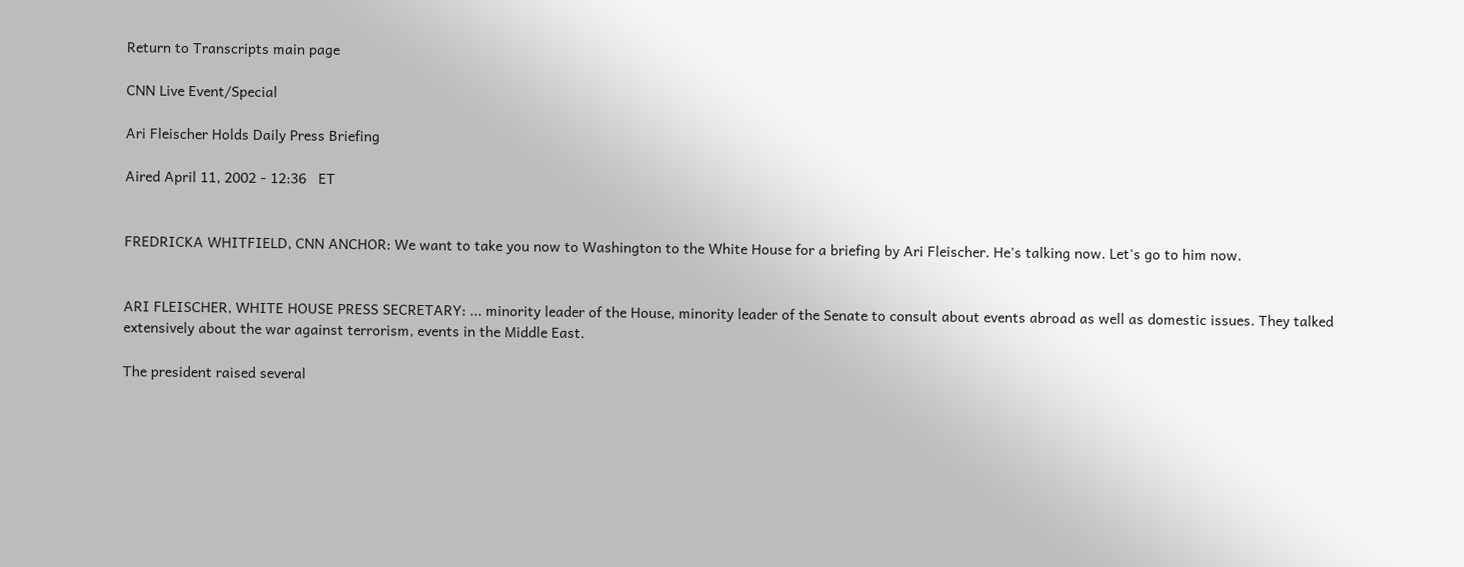Return to Transcripts main page

CNN Live Event/Special

Ari Fleischer Holds Daily Press Briefing

Aired April 11, 2002 - 12:36   ET


FREDRICKA WHITFIELD, CNN ANCHOR: We want to take you now to Washington to the White House for a briefing by Ari Fleischer. He's talking now. Let's go to him now.


ARI FLEISCHER, WHITE HOUSE PRESS SECRETARY: ... minority leader of the House, minority leader of the Senate to consult about events abroad as well as domestic issues. They talked extensively about the war against terrorism, events in the Middle East.

The president raised several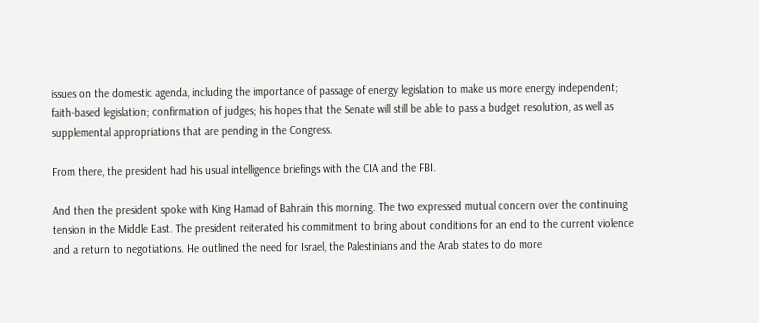issues on the domestic agenda, including the importance of passage of energy legislation to make us more energy independent; faith-based legislation; confirmation of judges; his hopes that the Senate will still be able to pass a budget resolution, as well as supplemental appropriations that are pending in the Congress.

From there, the president had his usual intelligence briefings with the CIA and the FBI.

And then the president spoke with King Hamad of Bahrain this morning. The two expressed mutual concern over the continuing tension in the Middle East. The president reiterated his commitment to bring about conditions for an end to the current violence and a return to negotiations. He outlined the need for Israel, the Palestinians and the Arab states to do more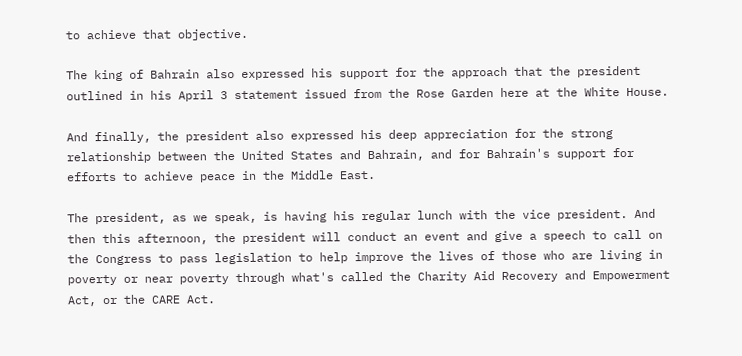to achieve that objective.

The king of Bahrain also expressed his support for the approach that the president outlined in his April 3 statement issued from the Rose Garden here at the White House.

And finally, the president also expressed his deep appreciation for the strong relationship between the United States and Bahrain, and for Bahrain's support for efforts to achieve peace in the Middle East.

The president, as we speak, is having his regular lunch with the vice president. And then this afternoon, the president will conduct an event and give a speech to call on the Congress to pass legislation to help improve the lives of those who are living in poverty or near poverty through what's called the Charity Aid Recovery and Empowerment Act, or the CARE Act.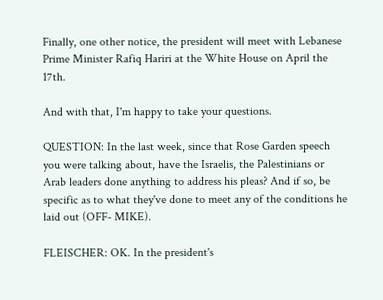Finally, one other notice, the president will meet with Lebanese Prime Minister Rafiq Hariri at the White House on April the 17th.

And with that, I'm happy to take your questions.

QUESTION: In the last week, since that Rose Garden speech you were talking about, have the Israelis, the Palestinians or Arab leaders done anything to address his pleas? And if so, be specific as to what they've done to meet any of the conditions he laid out (OFF- MIKE).

FLEISCHER: OK. In the president's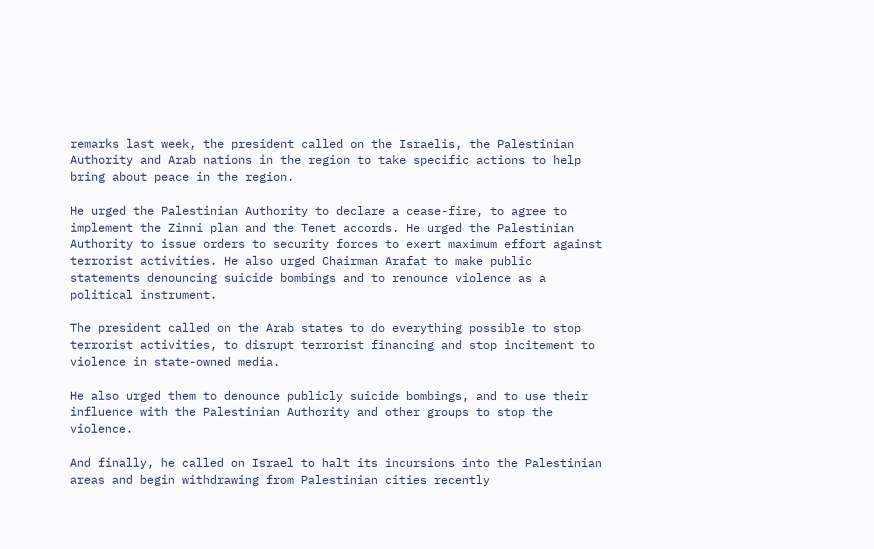remarks last week, the president called on the Israelis, the Palestinian Authority and Arab nations in the region to take specific actions to help bring about peace in the region.

He urged the Palestinian Authority to declare a cease-fire, to agree to implement the Zinni plan and the Tenet accords. He urged the Palestinian Authority to issue orders to security forces to exert maximum effort against terrorist activities. He also urged Chairman Arafat to make public statements denouncing suicide bombings and to renounce violence as a political instrument.

The president called on the Arab states to do everything possible to stop terrorist activities, to disrupt terrorist financing and stop incitement to violence in state-owned media.

He also urged them to denounce publicly suicide bombings, and to use their influence with the Palestinian Authority and other groups to stop the violence.

And finally, he called on Israel to halt its incursions into the Palestinian areas and begin withdrawing from Palestinian cities recently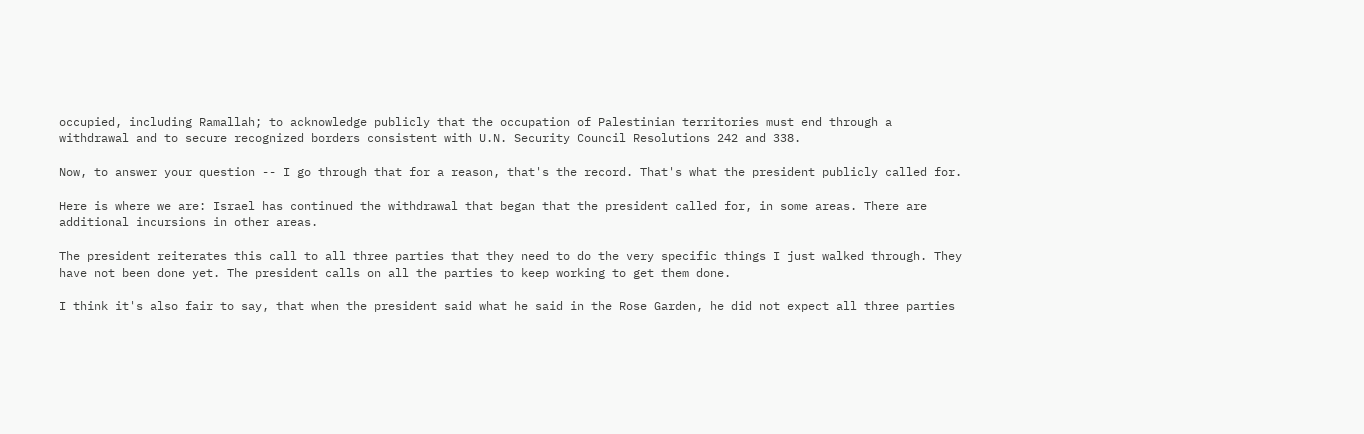occupied, including Ramallah; to acknowledge publicly that the occupation of Palestinian territories must end through a withdrawal and to secure recognized borders consistent with U.N. Security Council Resolutions 242 and 338.

Now, to answer your question -- I go through that for a reason, that's the record. That's what the president publicly called for.

Here is where we are: Israel has continued the withdrawal that began that the president called for, in some areas. There are additional incursions in other areas.

The president reiterates this call to all three parties that they need to do the very specific things I just walked through. They have not been done yet. The president calls on all the parties to keep working to get them done.

I think it's also fair to say, that when the president said what he said in the Rose Garden, he did not expect all three parties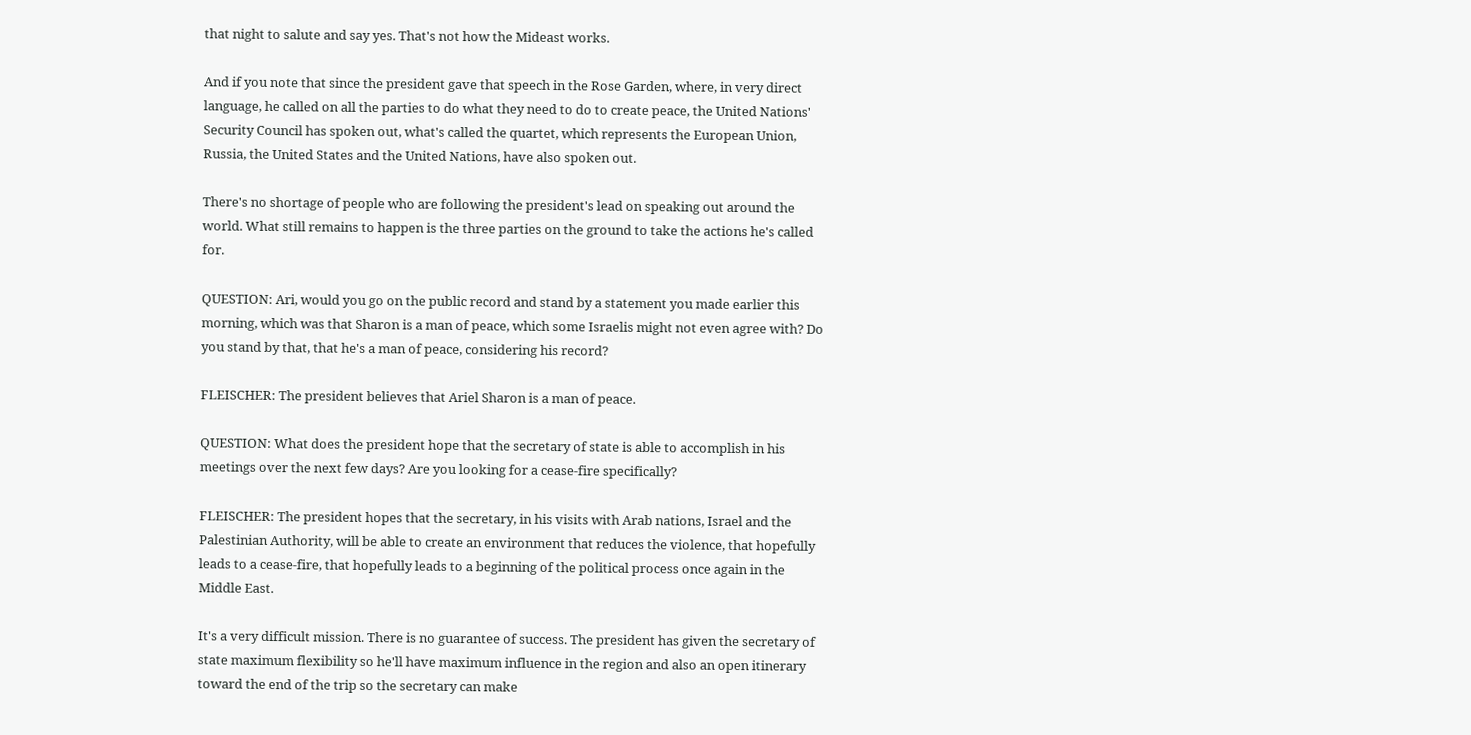that night to salute and say yes. That's not how the Mideast works.

And if you note that since the president gave that speech in the Rose Garden, where, in very direct language, he called on all the parties to do what they need to do to create peace, the United Nations' Security Council has spoken out, what's called the quartet, which represents the European Union, Russia, the United States and the United Nations, have also spoken out.

There's no shortage of people who are following the president's lead on speaking out around the world. What still remains to happen is the three parties on the ground to take the actions he's called for.

QUESTION: Ari, would you go on the public record and stand by a statement you made earlier this morning, which was that Sharon is a man of peace, which some Israelis might not even agree with? Do you stand by that, that he's a man of peace, considering his record?

FLEISCHER: The president believes that Ariel Sharon is a man of peace.

QUESTION: What does the president hope that the secretary of state is able to accomplish in his meetings over the next few days? Are you looking for a cease-fire specifically?

FLEISCHER: The president hopes that the secretary, in his visits with Arab nations, Israel and the Palestinian Authority, will be able to create an environment that reduces the violence, that hopefully leads to a cease-fire, that hopefully leads to a beginning of the political process once again in the Middle East.

It's a very difficult mission. There is no guarantee of success. The president has given the secretary of state maximum flexibility so he'll have maximum influence in the region and also an open itinerary toward the end of the trip so the secretary can make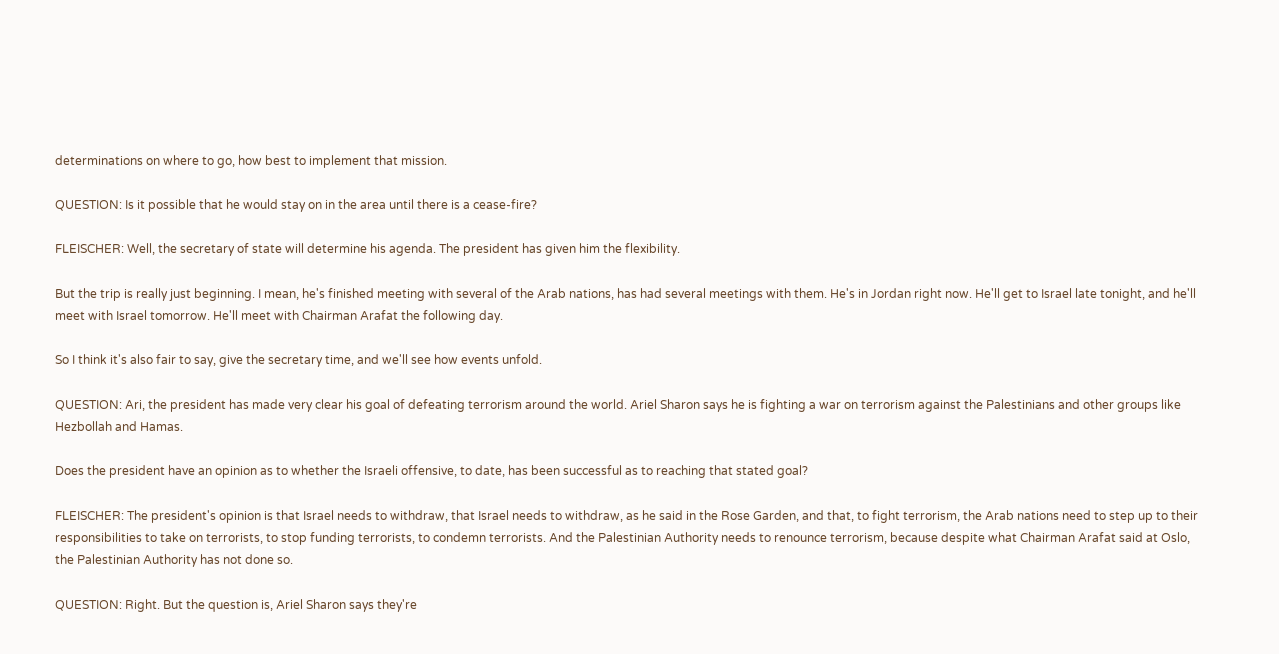determinations on where to go, how best to implement that mission.

QUESTION: Is it possible that he would stay on in the area until there is a cease-fire?

FLEISCHER: Well, the secretary of state will determine his agenda. The president has given him the flexibility.

But the trip is really just beginning. I mean, he's finished meeting with several of the Arab nations, has had several meetings with them. He's in Jordan right now. He'll get to Israel late tonight, and he'll meet with Israel tomorrow. He'll meet with Chairman Arafat the following day.

So I think it's also fair to say, give the secretary time, and we'll see how events unfold.

QUESTION: Ari, the president has made very clear his goal of defeating terrorism around the world. Ariel Sharon says he is fighting a war on terrorism against the Palestinians and other groups like Hezbollah and Hamas.

Does the president have an opinion as to whether the Israeli offensive, to date, has been successful as to reaching that stated goal?

FLEISCHER: The president's opinion is that Israel needs to withdraw, that Israel needs to withdraw, as he said in the Rose Garden, and that, to fight terrorism, the Arab nations need to step up to their responsibilities to take on terrorists, to stop funding terrorists, to condemn terrorists. And the Palestinian Authority needs to renounce terrorism, because despite what Chairman Arafat said at Oslo, the Palestinian Authority has not done so.

QUESTION: Right. But the question is, Ariel Sharon says they're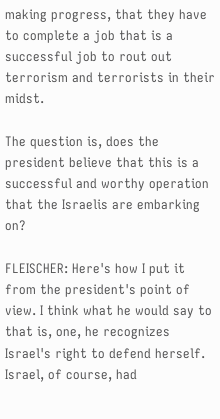making progress, that they have to complete a job that is a successful job to rout out terrorism and terrorists in their midst.

The question is, does the president believe that this is a successful and worthy operation that the Israelis are embarking on?

FLEISCHER: Here's how I put it from the president's point of view. I think what he would say to that is, one, he recognizes Israel's right to defend herself. Israel, of course, had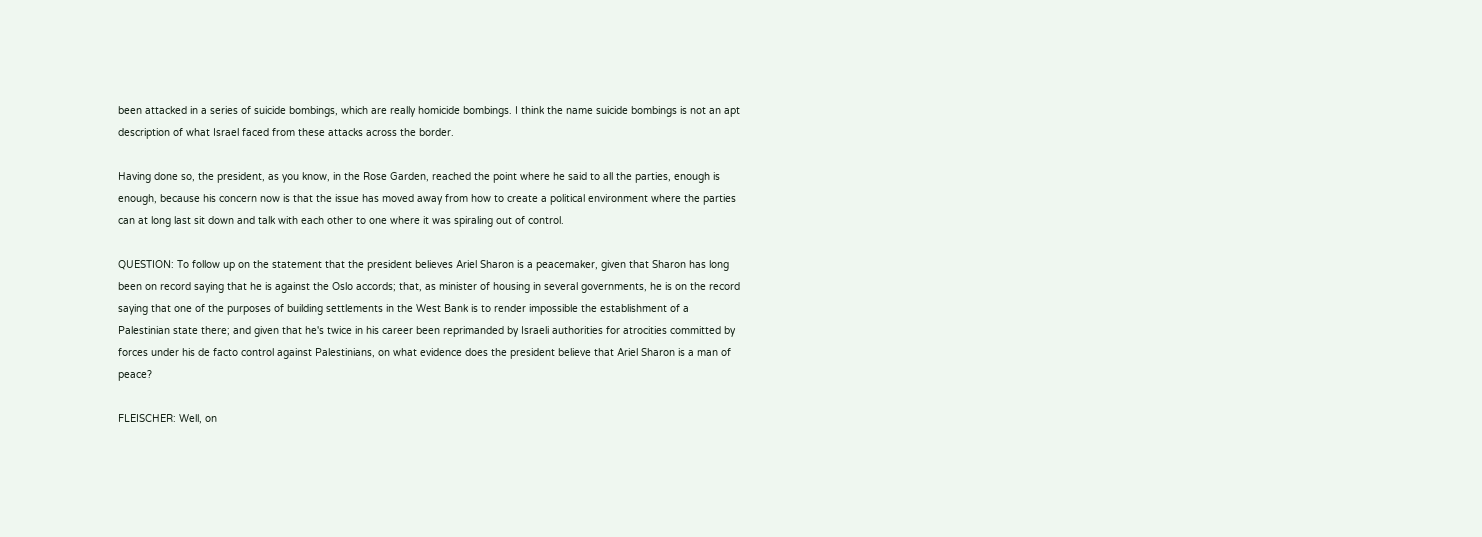been attacked in a series of suicide bombings, which are really homicide bombings. I think the name suicide bombings is not an apt description of what Israel faced from these attacks across the border.

Having done so, the president, as you know, in the Rose Garden, reached the point where he said to all the parties, enough is enough, because his concern now is that the issue has moved away from how to create a political environment where the parties can at long last sit down and talk with each other to one where it was spiraling out of control.

QUESTION: To follow up on the statement that the president believes Ariel Sharon is a peacemaker, given that Sharon has long been on record saying that he is against the Oslo accords; that, as minister of housing in several governments, he is on the record saying that one of the purposes of building settlements in the West Bank is to render impossible the establishment of a Palestinian state there; and given that he's twice in his career been reprimanded by Israeli authorities for atrocities committed by forces under his de facto control against Palestinians, on what evidence does the president believe that Ariel Sharon is a man of peace?

FLEISCHER: Well, on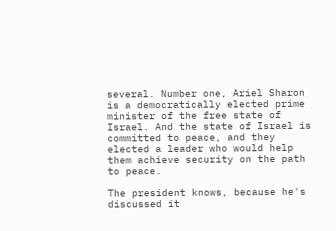several. Number one, Ariel Sharon is a democratically elected prime minister of the free state of Israel. And the state of Israel is committed to peace, and they elected a leader who would help them achieve security on the path to peace.

The president knows, because he's discussed it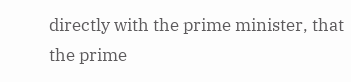directly with the prime minister, that the prime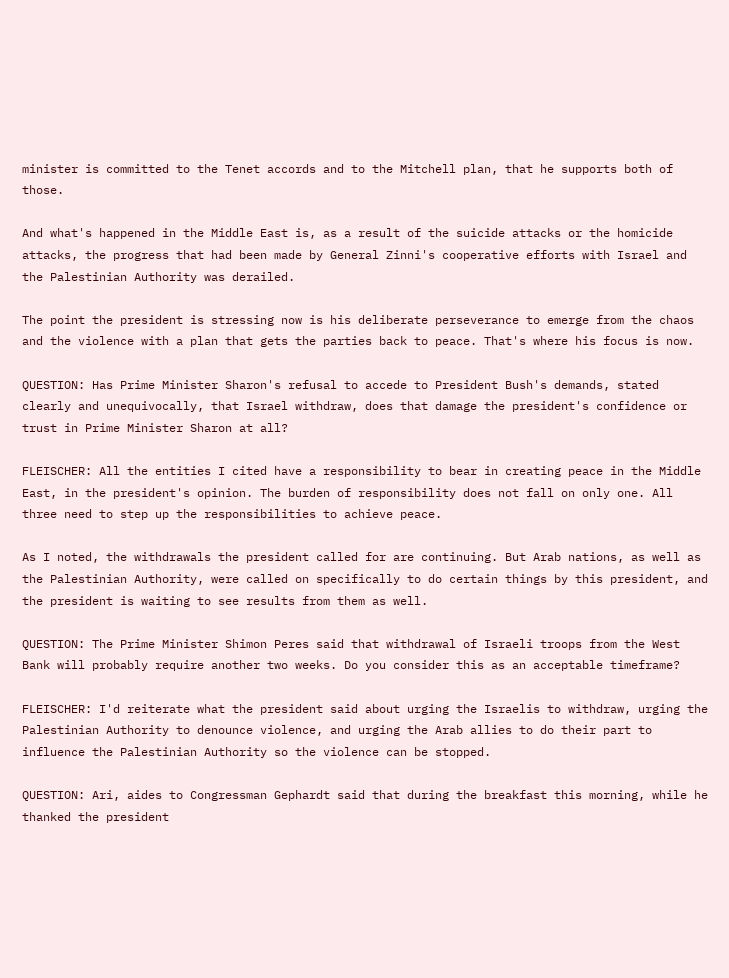minister is committed to the Tenet accords and to the Mitchell plan, that he supports both of those.

And what's happened in the Middle East is, as a result of the suicide attacks or the homicide attacks, the progress that had been made by General Zinni's cooperative efforts with Israel and the Palestinian Authority was derailed.

The point the president is stressing now is his deliberate perseverance to emerge from the chaos and the violence with a plan that gets the parties back to peace. That's where his focus is now.

QUESTION: Has Prime Minister Sharon's refusal to accede to President Bush's demands, stated clearly and unequivocally, that Israel withdraw, does that damage the president's confidence or trust in Prime Minister Sharon at all?

FLEISCHER: All the entities I cited have a responsibility to bear in creating peace in the Middle East, in the president's opinion. The burden of responsibility does not fall on only one. All three need to step up the responsibilities to achieve peace.

As I noted, the withdrawals the president called for are continuing. But Arab nations, as well as the Palestinian Authority, were called on specifically to do certain things by this president, and the president is waiting to see results from them as well.

QUESTION: The Prime Minister Shimon Peres said that withdrawal of Israeli troops from the West Bank will probably require another two weeks. Do you consider this as an acceptable timeframe?

FLEISCHER: I'd reiterate what the president said about urging the Israelis to withdraw, urging the Palestinian Authority to denounce violence, and urging the Arab allies to do their part to influence the Palestinian Authority so the violence can be stopped.

QUESTION: Ari, aides to Congressman Gephardt said that during the breakfast this morning, while he thanked the president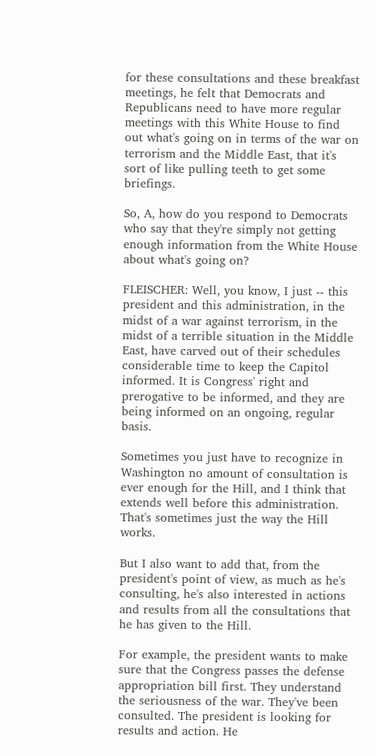for these consultations and these breakfast meetings, he felt that Democrats and Republicans need to have more regular meetings with this White House to find out what's going on in terms of the war on terrorism and the Middle East, that it's sort of like pulling teeth to get some briefings.

So, A, how do you respond to Democrats who say that they're simply not getting enough information from the White House about what's going on?

FLEISCHER: Well, you know, I just -- this president and this administration, in the midst of a war against terrorism, in the midst of a terrible situation in the Middle East, have carved out of their schedules considerable time to keep the Capitol informed. It is Congress' right and prerogative to be informed, and they are being informed on an ongoing, regular basis.

Sometimes you just have to recognize in Washington no amount of consultation is ever enough for the Hill, and I think that extends well before this administration. That's sometimes just the way the Hill works.

But I also want to add that, from the president's point of view, as much as he's consulting, he's also interested in actions and results from all the consultations that he has given to the Hill.

For example, the president wants to make sure that the Congress passes the defense appropriation bill first. They understand the seriousness of the war. They've been consulted. The president is looking for results and action. He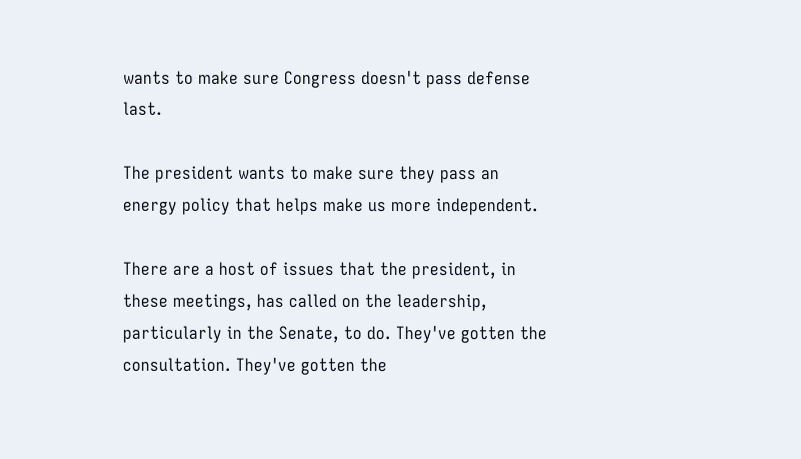wants to make sure Congress doesn't pass defense last.

The president wants to make sure they pass an energy policy that helps make us more independent.

There are a host of issues that the president, in these meetings, has called on the leadership, particularly in the Senate, to do. They've gotten the consultation. They've gotten the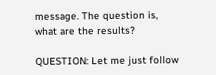message. The question is, what are the results?

QUESTION: Let me just follow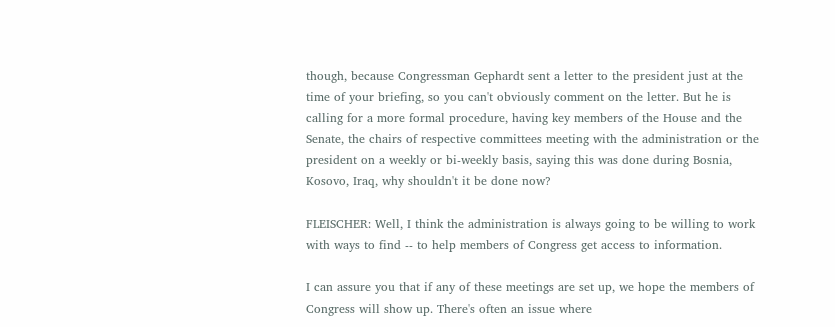though, because Congressman Gephardt sent a letter to the president just at the time of your briefing, so you can't obviously comment on the letter. But he is calling for a more formal procedure, having key members of the House and the Senate, the chairs of respective committees meeting with the administration or the president on a weekly or bi-weekly basis, saying this was done during Bosnia, Kosovo, Iraq, why shouldn't it be done now?

FLEISCHER: Well, I think the administration is always going to be willing to work with ways to find -- to help members of Congress get access to information.

I can assure you that if any of these meetings are set up, we hope the members of Congress will show up. There's often an issue where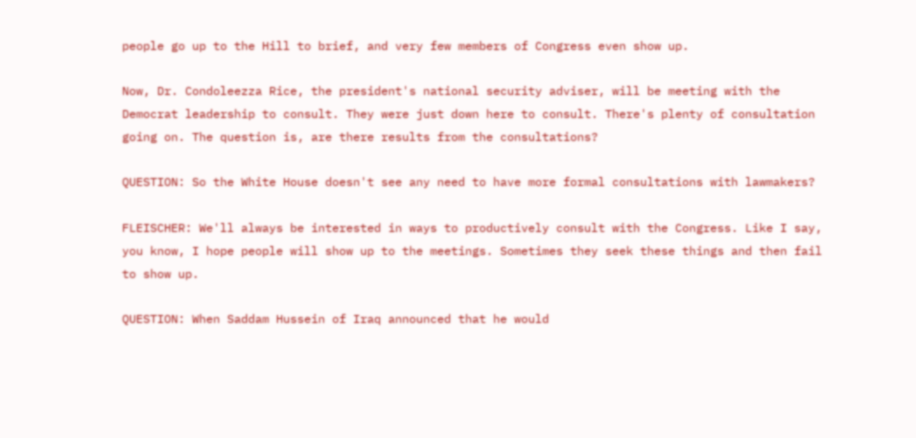people go up to the Hill to brief, and very few members of Congress even show up.

Now, Dr. Condoleezza Rice, the president's national security adviser, will be meeting with the Democrat leadership to consult. They were just down here to consult. There's plenty of consultation going on. The question is, are there results from the consultations?

QUESTION: So the White House doesn't see any need to have more formal consultations with lawmakers?

FLEISCHER: We'll always be interested in ways to productively consult with the Congress. Like I say, you know, I hope people will show up to the meetings. Sometimes they seek these things and then fail to show up.

QUESTION: When Saddam Hussein of Iraq announced that he would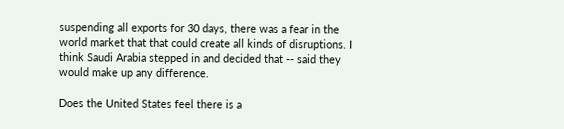suspending all exports for 30 days, there was a fear in the world market that that could create all kinds of disruptions. I think Saudi Arabia stepped in and decided that -- said they would make up any difference.

Does the United States feel there is a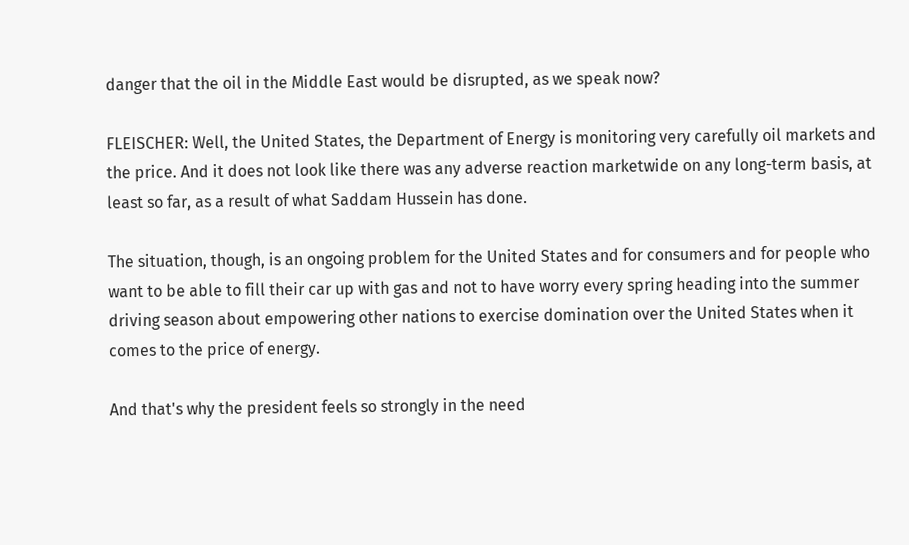danger that the oil in the Middle East would be disrupted, as we speak now?

FLEISCHER: Well, the United States, the Department of Energy is monitoring very carefully oil markets and the price. And it does not look like there was any adverse reaction marketwide on any long-term basis, at least so far, as a result of what Saddam Hussein has done.

The situation, though, is an ongoing problem for the United States and for consumers and for people who want to be able to fill their car up with gas and not to have worry every spring heading into the summer driving season about empowering other nations to exercise domination over the United States when it comes to the price of energy.

And that's why the president feels so strongly in the need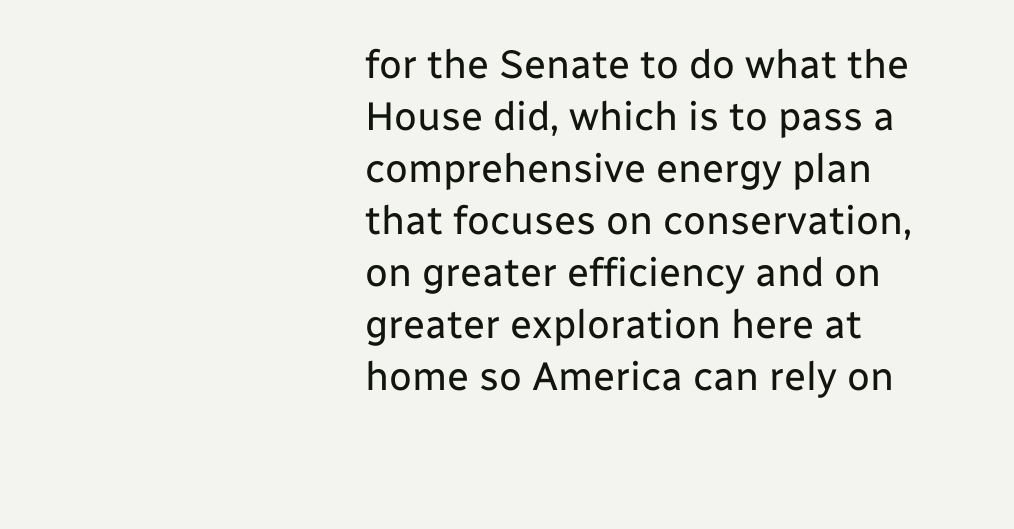for the Senate to do what the House did, which is to pass a comprehensive energy plan that focuses on conservation, on greater efficiency and on greater exploration here at home so America can rely on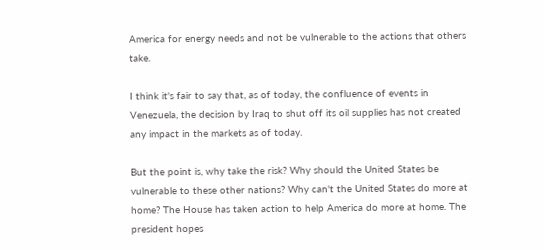America for energy needs and not be vulnerable to the actions that others take.

I think it's fair to say that, as of today, the confluence of events in Venezuela, the decision by Iraq to shut off its oil supplies has not created any impact in the markets as of today.

But the point is, why take the risk? Why should the United States be vulnerable to these other nations? Why can't the United States do more at home? The House has taken action to help America do more at home. The president hopes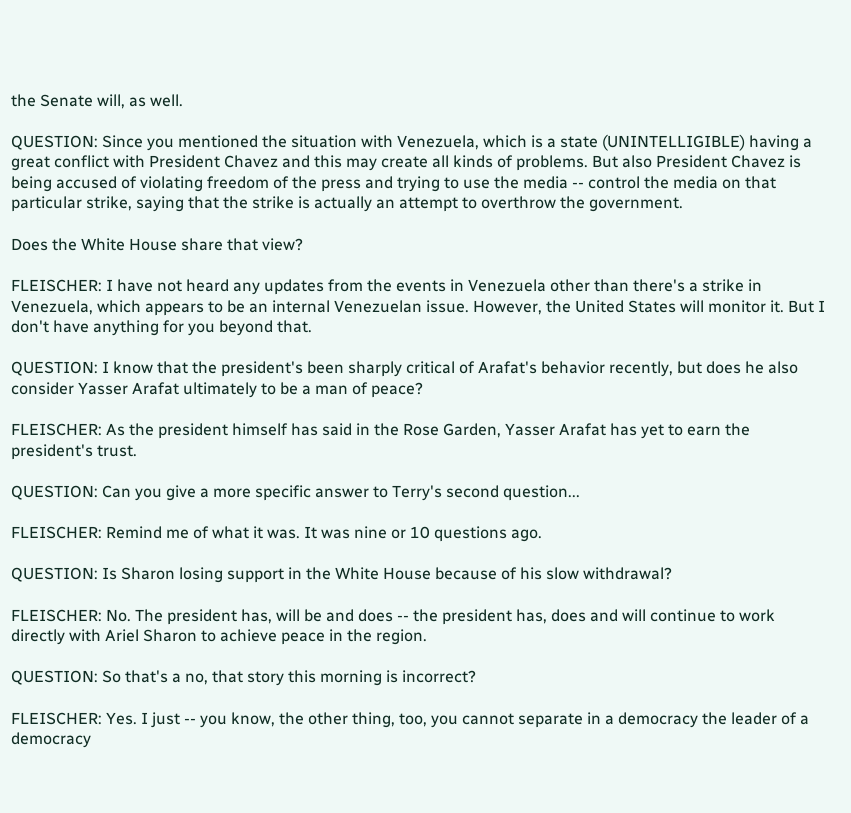the Senate will, as well.

QUESTION: Since you mentioned the situation with Venezuela, which is a state (UNINTELLIGIBLE) having a great conflict with President Chavez and this may create all kinds of problems. But also President Chavez is being accused of violating freedom of the press and trying to use the media -- control the media on that particular strike, saying that the strike is actually an attempt to overthrow the government.

Does the White House share that view?

FLEISCHER: I have not heard any updates from the events in Venezuela other than there's a strike in Venezuela, which appears to be an internal Venezuelan issue. However, the United States will monitor it. But I don't have anything for you beyond that.

QUESTION: I know that the president's been sharply critical of Arafat's behavior recently, but does he also consider Yasser Arafat ultimately to be a man of peace?

FLEISCHER: As the president himself has said in the Rose Garden, Yasser Arafat has yet to earn the president's trust.

QUESTION: Can you give a more specific answer to Terry's second question...

FLEISCHER: Remind me of what it was. It was nine or 10 questions ago.

QUESTION: Is Sharon losing support in the White House because of his slow withdrawal?

FLEISCHER: No. The president has, will be and does -- the president has, does and will continue to work directly with Ariel Sharon to achieve peace in the region.

QUESTION: So that's a no, that story this morning is incorrect?

FLEISCHER: Yes. I just -- you know, the other thing, too, you cannot separate in a democracy the leader of a democracy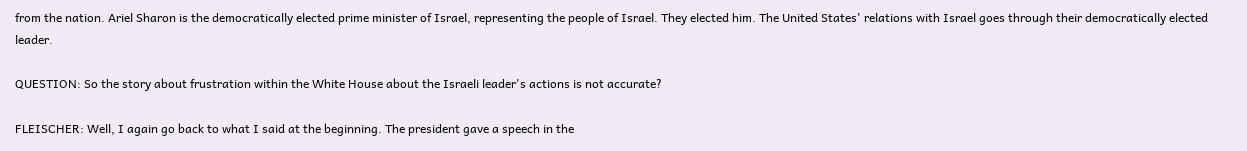from the nation. Ariel Sharon is the democratically elected prime minister of Israel, representing the people of Israel. They elected him. The United States' relations with Israel goes through their democratically elected leader.

QUESTION: So the story about frustration within the White House about the Israeli leader's actions is not accurate?

FLEISCHER: Well, I again go back to what I said at the beginning. The president gave a speech in the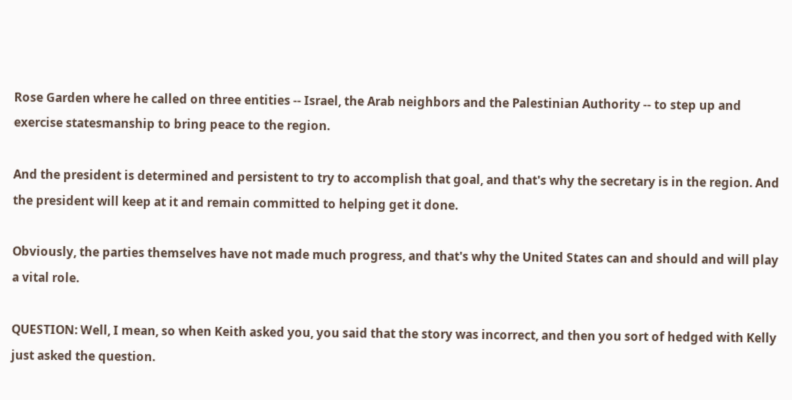Rose Garden where he called on three entities -- Israel, the Arab neighbors and the Palestinian Authority -- to step up and exercise statesmanship to bring peace to the region.

And the president is determined and persistent to try to accomplish that goal, and that's why the secretary is in the region. And the president will keep at it and remain committed to helping get it done.

Obviously, the parties themselves have not made much progress, and that's why the United States can and should and will play a vital role.

QUESTION: Well, I mean, so when Keith asked you, you said that the story was incorrect, and then you sort of hedged with Kelly just asked the question.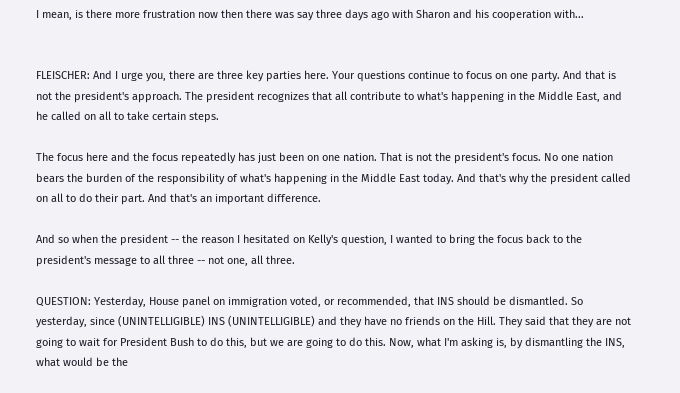I mean, is there more frustration now then there was say three days ago with Sharon and his cooperation with...


FLEISCHER: And I urge you, there are three key parties here. Your questions continue to focus on one party. And that is not the president's approach. The president recognizes that all contribute to what's happening in the Middle East, and he called on all to take certain steps.

The focus here and the focus repeatedly has just been on one nation. That is not the president's focus. No one nation bears the burden of the responsibility of what's happening in the Middle East today. And that's why the president called on all to do their part. And that's an important difference.

And so when the president -- the reason I hesitated on Kelly's question, I wanted to bring the focus back to the president's message to all three -- not one, all three.

QUESTION: Yesterday, House panel on immigration voted, or recommended, that INS should be dismantled. So yesterday, since (UNINTELLIGIBLE) INS (UNINTELLIGIBLE) and they have no friends on the Hill. They said that they are not going to wait for President Bush to do this, but we are going to do this. Now, what I'm asking is, by dismantling the INS, what would be the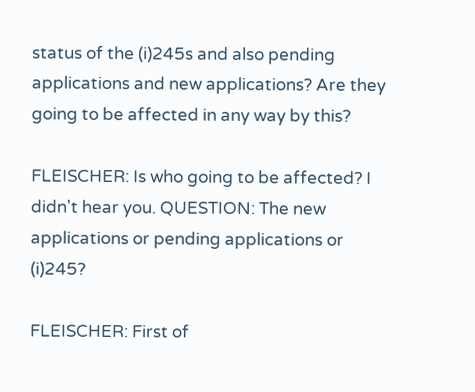status of the (i)245s and also pending applications and new applications? Are they going to be affected in any way by this?

FLEISCHER: Is who going to be affected? I didn't hear you. QUESTION: The new applications or pending applications or (i)245?

FLEISCHER: First of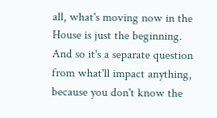all, what's moving now in the House is just the beginning. And so it's a separate question from what'll impact anything, because you don't know the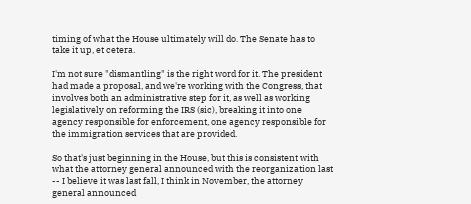timing of what the House ultimately will do. The Senate has to take it up, et cetera.

I'm not sure "dismantling" is the right word for it. The president had made a proposal, and we're working with the Congress, that involves both an administrative step for it, as well as working legislatively on reforming the IRS (sic), breaking it into one agency responsible for enforcement, one agency responsible for the immigration services that are provided.

So that's just beginning in the House, but this is consistent with what the attorney general announced with the reorganization last -- I believe it was last fall, I think in November, the attorney general announced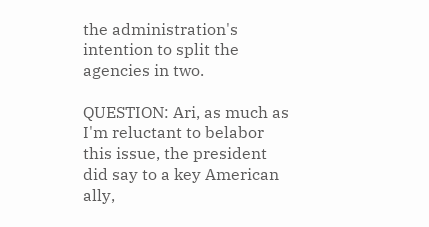the administration's intention to split the agencies in two.

QUESTION: Ari, as much as I'm reluctant to belabor this issue, the president did say to a key American ally,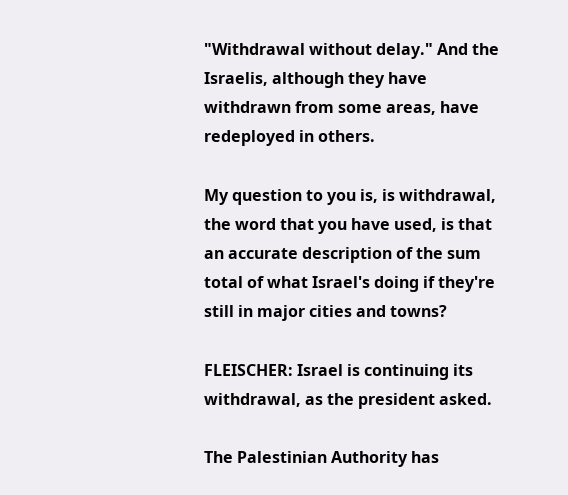"Withdrawal without delay." And the Israelis, although they have withdrawn from some areas, have redeployed in others.

My question to you is, is withdrawal, the word that you have used, is that an accurate description of the sum total of what Israel's doing if they're still in major cities and towns?

FLEISCHER: Israel is continuing its withdrawal, as the president asked.

The Palestinian Authority has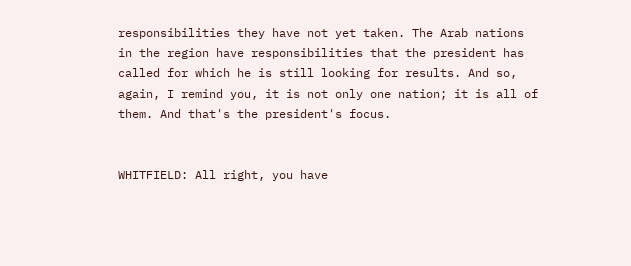responsibilities they have not yet taken. The Arab nations in the region have responsibilities that the president has called for which he is still looking for results. And so, again, I remind you, it is not only one nation; it is all of them. And that's the president's focus.


WHITFIELD: All right, you have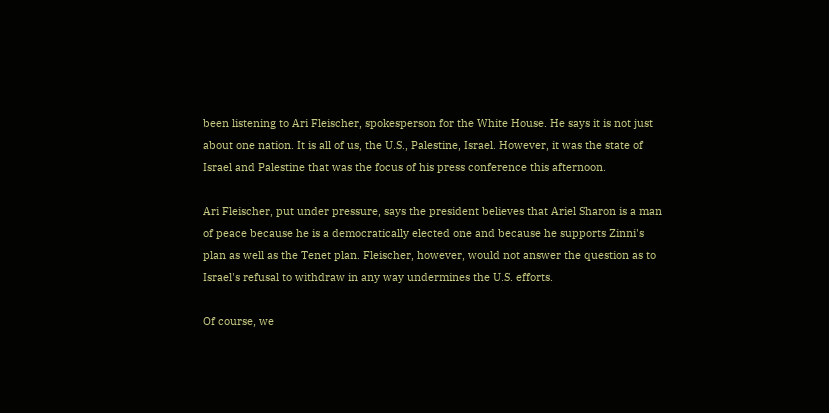been listening to Ari Fleischer, spokesperson for the White House. He says it is not just about one nation. It is all of us, the U.S., Palestine, Israel. However, it was the state of Israel and Palestine that was the focus of his press conference this afternoon.

Ari Fleischer, put under pressure, says the president believes that Ariel Sharon is a man of peace because he is a democratically elected one and because he supports Zinni's plan as well as the Tenet plan. Fleischer, however, would not answer the question as to Israel's refusal to withdraw in any way undermines the U.S. efforts.

Of course, we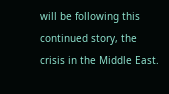will be following this continued story, the crisis in the Middle East.